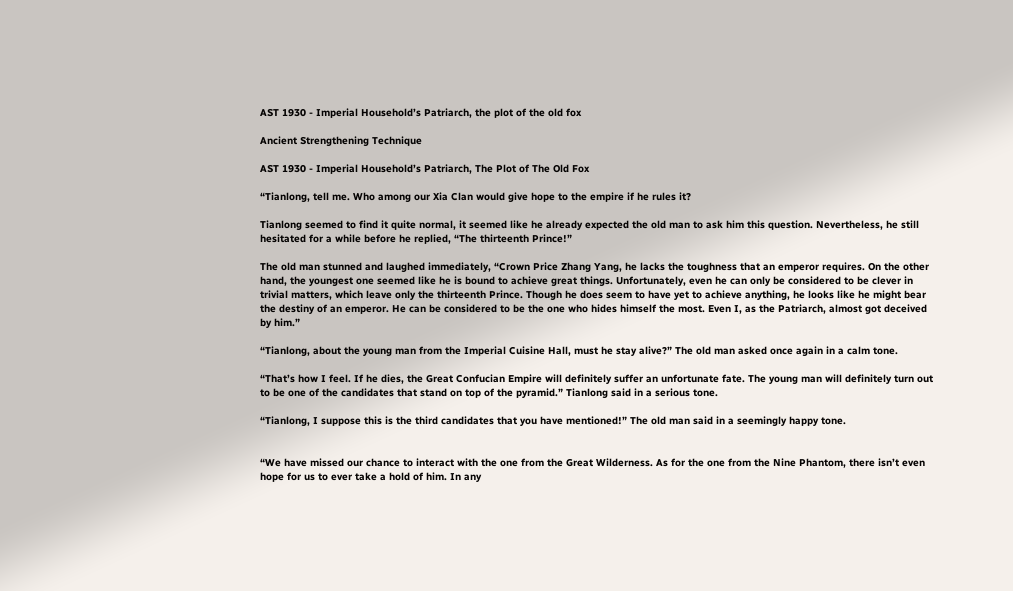AST 1930 - Imperial Household’s Patriarch, the plot of the old fox

Ancient Strengthening Technique

AST 1930 - Imperial Household’s Patriarch, The Plot of The Old Fox

“Tianlong, tell me. Who among our Xia Clan would give hope to the empire if he rules it?

Tianlong seemed to find it quite normal, it seemed like he already expected the old man to ask him this question. Nevertheless, he still hesitated for a while before he replied, “The thirteenth Prince!”

The old man stunned and laughed immediately, “Crown Price Zhang Yang, he lacks the toughness that an emperor requires. On the other hand, the youngest one seemed like he is bound to achieve great things. Unfortunately, even he can only be considered to be clever in trivial matters, which leave only the thirteenth Prince. Though he does seem to have yet to achieve anything, he looks like he might bear the destiny of an emperor. He can be considered to be the one who hides himself the most. Even I, as the Patriarch, almost got deceived by him.”

“Tianlong, about the young man from the Imperial Cuisine Hall, must he stay alive?” The old man asked once again in a calm tone.

“That’s how I feel. If he dies, the Great Confucian Empire will definitely suffer an unfortunate fate. The young man will definitely turn out to be one of the candidates that stand on top of the pyramid.” Tianlong said in a serious tone.

“Tianlong, I suppose this is the third candidates that you have mentioned!” The old man said in a seemingly happy tone.


“We have missed our chance to interact with the one from the Great Wilderness. As for the one from the Nine Phantom, there isn’t even hope for us to ever take a hold of him. In any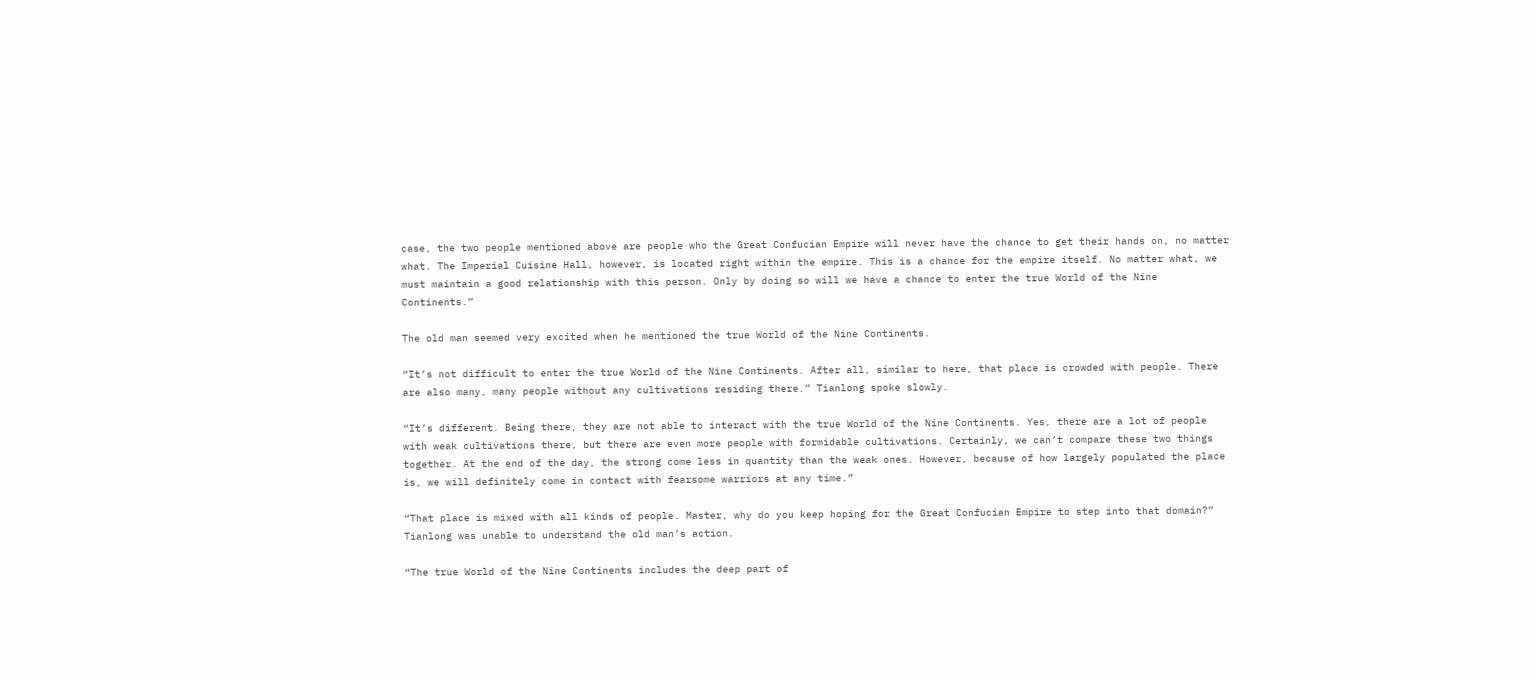case, the two people mentioned above are people who the Great Confucian Empire will never have the chance to get their hands on, no matter what. The Imperial Cuisine Hall, however, is located right within the empire. This is a chance for the empire itself. No matter what, we must maintain a good relationship with this person. Only by doing so will we have a chance to enter the true World of the Nine Continents.”

The old man seemed very excited when he mentioned the true World of the Nine Continents.

“It’s not difficult to enter the true World of the Nine Continents. After all, similar to here, that place is crowded with people. There are also many, many people without any cultivations residing there.” Tianlong spoke slowly.

“It’s different. Being there, they are not able to interact with the true World of the Nine Continents. Yes, there are a lot of people with weak cultivations there, but there are even more people with formidable cultivations. Certainly, we can’t compare these two things together. At the end of the day, the strong come less in quantity than the weak ones. However, because of how largely populated the place is, we will definitely come in contact with fearsome warriors at any time.”

“That place is mixed with all kinds of people. Master, why do you keep hoping for the Great Confucian Empire to step into that domain?” Tianlong was unable to understand the old man’s action.

“The true World of the Nine Continents includes the deep part of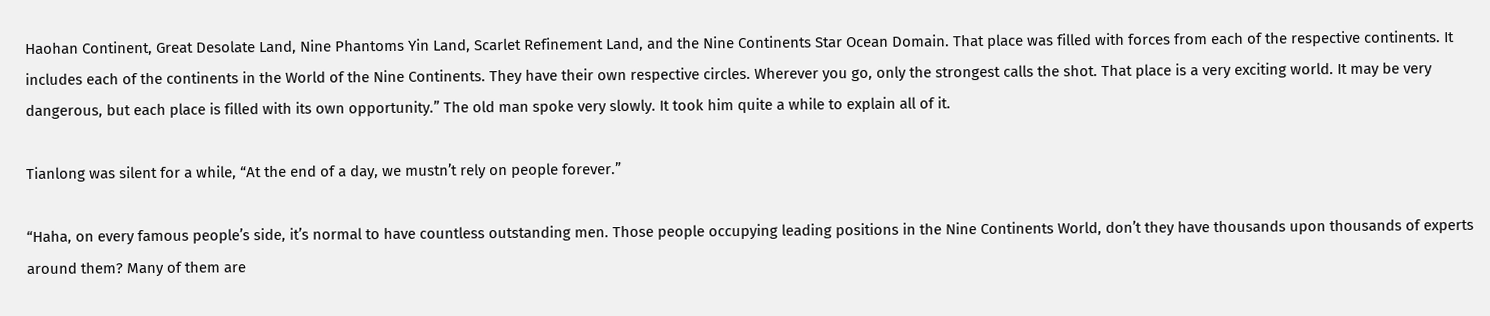Haohan Continent, Great Desolate Land, Nine Phantoms Yin Land, Scarlet Refinement Land, and the Nine Continents Star Ocean Domain. That place was filled with forces from each of the respective continents. It includes each of the continents in the World of the Nine Continents. They have their own respective circles. Wherever you go, only the strongest calls the shot. That place is a very exciting world. It may be very dangerous, but each place is filled with its own opportunity.” The old man spoke very slowly. It took him quite a while to explain all of it.

Tianlong was silent for a while, “At the end of a day, we mustn’t rely on people forever.”

“Haha, on every famous people’s side, it’s normal to have countless outstanding men. Those people occupying leading positions in the Nine Continents World, don’t they have thousands upon thousands of experts around them? Many of them are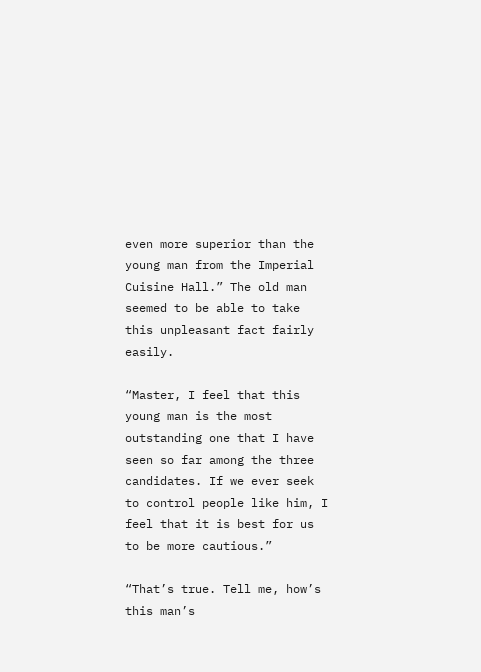even more superior than the young man from the Imperial Cuisine Hall.” The old man seemed to be able to take this unpleasant fact fairly easily.

“Master, I feel that this young man is the most outstanding one that I have seen so far among the three candidates. If we ever seek to control people like him, I feel that it is best for us to be more cautious.”

“That’s true. Tell me, how’s this man’s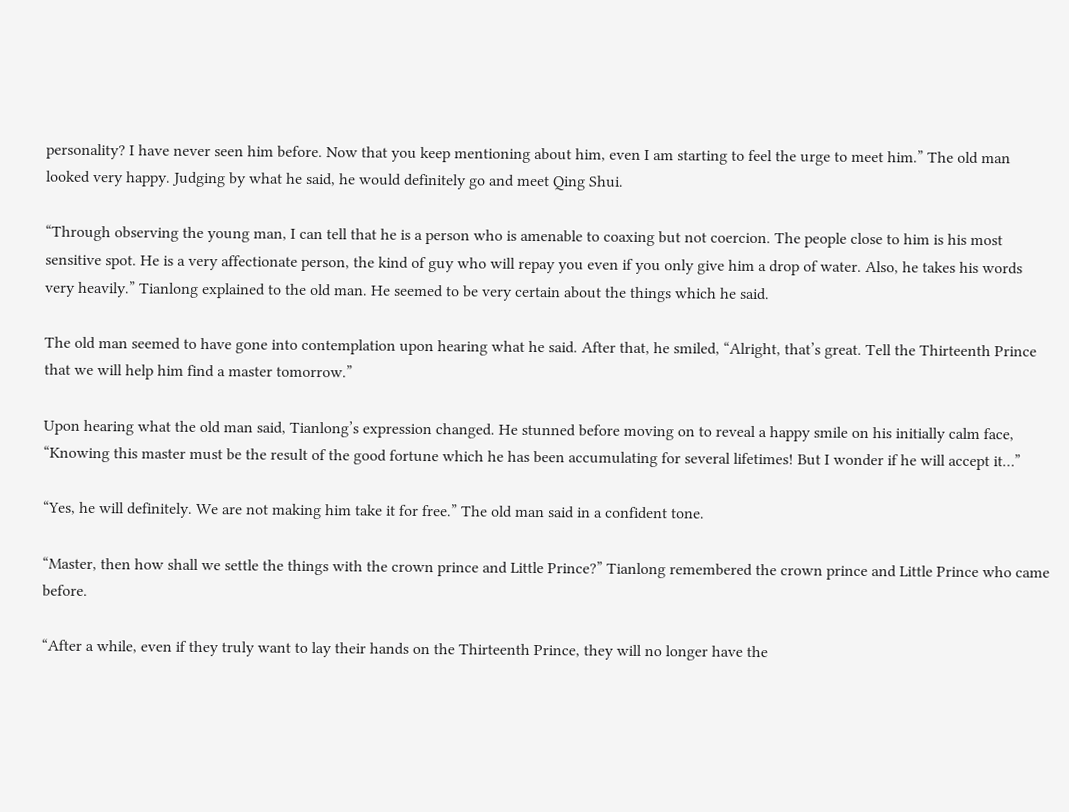personality? I have never seen him before. Now that you keep mentioning about him, even I am starting to feel the urge to meet him.” The old man looked very happy. Judging by what he said, he would definitely go and meet Qing Shui.

“Through observing the young man, I can tell that he is a person who is amenable to coaxing but not coercion. The people close to him is his most sensitive spot. He is a very affectionate person, the kind of guy who will repay you even if you only give him a drop of water. Also, he takes his words very heavily.” Tianlong explained to the old man. He seemed to be very certain about the things which he said.

The old man seemed to have gone into contemplation upon hearing what he said. After that, he smiled, “Alright, that’s great. Tell the Thirteenth Prince that we will help him find a master tomorrow.”

Upon hearing what the old man said, Tianlong’s expression changed. He stunned before moving on to reveal a happy smile on his initially calm face, “Knowing this master must be the result of the good fortune which he has been accumulating for several lifetimes! But I wonder if he will accept it…”

“Yes, he will definitely. We are not making him take it for free.” The old man said in a confident tone.

“Master, then how shall we settle the things with the crown prince and Little Prince?” Tianlong remembered the crown prince and Little Prince who came before.

“After a while, even if they truly want to lay their hands on the Thirteenth Prince, they will no longer have the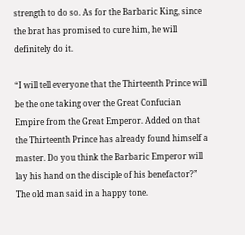strength to do so. As for the Barbaric King, since the brat has promised to cure him, he will definitely do it.

“I will tell everyone that the Thirteenth Prince will be the one taking over the Great Confucian Empire from the Great Emperor. Added on that the Thirteenth Prince has already found himself a master. Do you think the Barbaric Emperor will lay his hand on the disciple of his benefactor?” The old man said in a happy tone.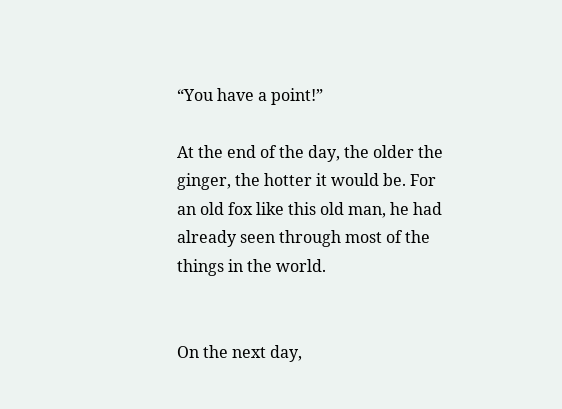“You have a point!”

At the end of the day, the older the ginger, the hotter it would be. For an old fox like this old man, he had already seen through most of the things in the world.


On the next day,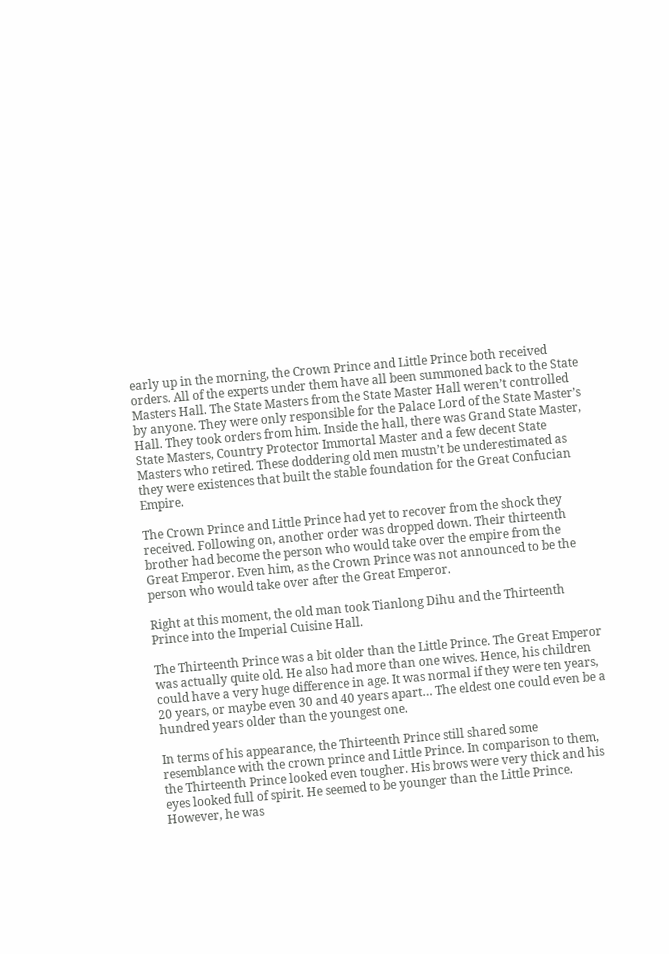early up in the morning, the Crown Prince and Little Prince both received orders. All of the experts under them have all been summoned back to the State Masters Hall. The State Masters from the State Master Hall weren’t controlled by anyone. They were only responsible for the Palace Lord of the State Master’s Hall. They took orders from him. Inside the hall, there was Grand State Master, State Masters, Country Protector Immortal Master and a few decent State Masters who retired. These doddering old men mustn’t be underestimated as they were existences that built the stable foundation for the Great Confucian Empire.

The Crown Prince and Little Prince had yet to recover from the shock they received. Following on, another order was dropped down. Their thirteenth brother had become the person who would take over the empire from the Great Emperor. Even him, as the Crown Prince was not announced to be the person who would take over after the Great Emperor.

Right at this moment, the old man took Tianlong Dihu and the Thirteenth Prince into the Imperial Cuisine Hall.

The Thirteenth Prince was a bit older than the Little Prince. The Great Emperor was actually quite old. He also had more than one wives. Hence, his children could have a very huge difference in age. It was normal if they were ten years, 20 years, or maybe even 30 and 40 years apart… The eldest one could even be a hundred years older than the youngest one.

In terms of his appearance, the Thirteenth Prince still shared some resemblance with the crown prince and Little Prince. In comparison to them, the Thirteenth Prince looked even tougher. His brows were very thick and his eyes looked full of spirit. He seemed to be younger than the Little Prince. However, he was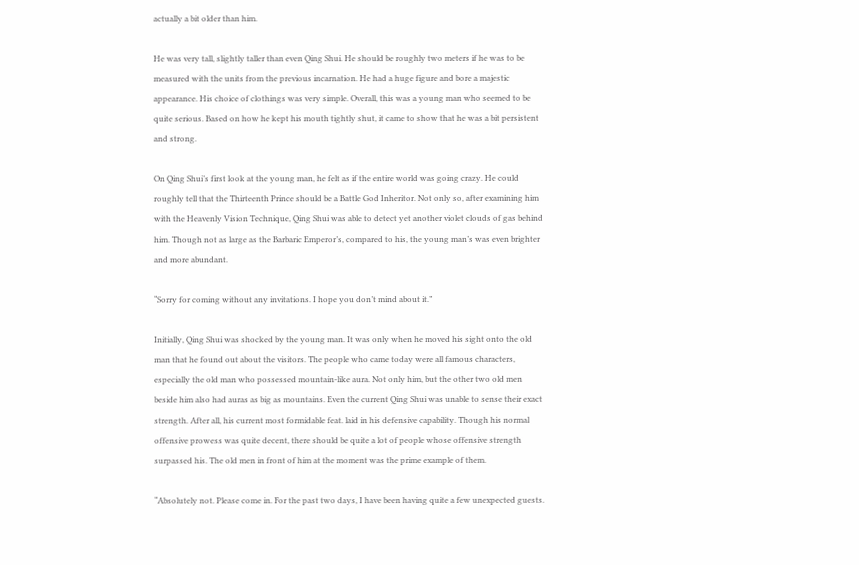actually a bit older than him.

He was very tall, slightly taller than even Qing Shui. He should be roughly two meters if he was to be measured with the units from the previous incarnation. He had a huge figure and bore a majestic appearance. His choice of clothings was very simple. Overall, this was a young man who seemed to be quite serious. Based on how he kept his mouth tightly shut, it came to show that he was a bit persistent and strong.

On Qing Shui’s first look at the young man, he felt as if the entire world was going crazy. He could roughly tell that the Thirteenth Prince should be a Battle God Inheritor. Not only so, after examining him with the Heavenly Vision Technique, Qing Shui was able to detect yet another violet clouds of gas behind him. Though not as large as the Barbaric Emperor’s, compared to his, the young man’s was even brighter and more abundant.

“Sorry for coming without any invitations. I hope you don’t mind about it.”

Initially, Qing Shui was shocked by the young man. It was only when he moved his sight onto the old man that he found out about the visitors. The people who came today were all famous characters, especially the old man who possessed mountain-like aura. Not only him, but the other two old men beside him also had auras as big as mountains. Even the current Qing Shui was unable to sense their exact strength. After all, his current most formidable feat. laid in his defensive capability. Though his normal offensive prowess was quite decent, there should be quite a lot of people whose offensive strength surpassed his. The old men in front of him at the moment was the prime example of them.

“Absolutely not. Please come in. For the past two days, I have been having quite a few unexpected guests.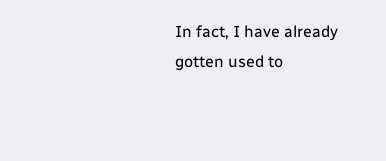In fact, I have already gotten used to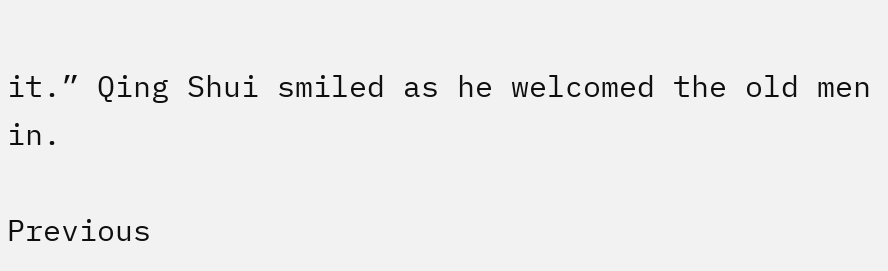it.” Qing Shui smiled as he welcomed the old men in.

Previous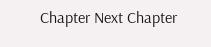Chapter Next Chapter